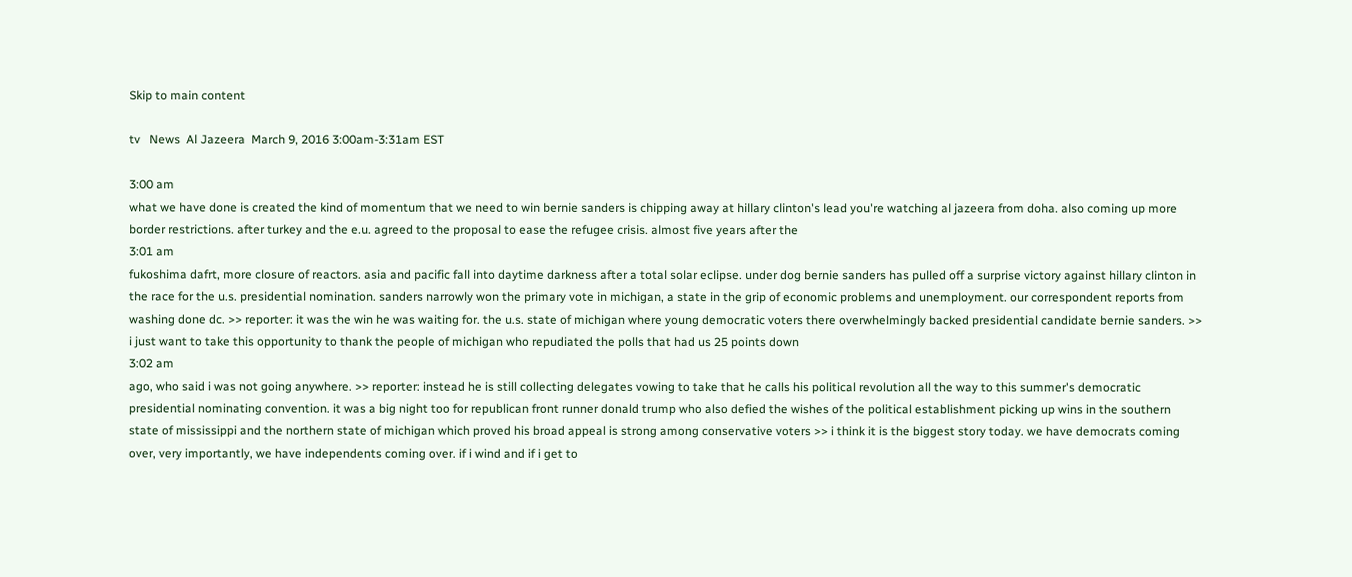Skip to main content

tv   News  Al Jazeera  March 9, 2016 3:00am-3:31am EST

3:00 am
what we have done is created the kind of momentum that we need to win bernie sanders is chipping away at hillary clinton's lead you're watching al jazeera from doha. also coming up more border restrictions. after turkey and the e.u. agreed to the proposal to ease the refugee crisis. almost five years after the
3:01 am
fukoshima dafrt, more closure of reactors. asia and pacific fall into daytime darkness after a total solar eclipse. under dog bernie sanders has pulled off a surprise victory against hillary clinton in the race for the u.s. presidential nomination. sanders narrowly won the primary vote in michigan, a state in the grip of economic problems and unemployment. our correspondent reports from washing done dc. >> reporter: it was the win he was waiting for. the u.s. state of michigan where young democratic voters there overwhelmingly backed presidential candidate bernie sanders. >> i just want to take this opportunity to thank the people of michigan who repudiated the polls that had us 25 points down
3:02 am
ago, who said i was not going anywhere. >> reporter: instead he is still collecting delegates vowing to take that he calls his political revolution all the way to this summer's democratic presidential nominating convention. it was a big night too for republican front runner donald trump who also defied the wishes of the political establishment picking up wins in the southern state of mississippi and the northern state of michigan which proved his broad appeal is strong among conservative voters >> i think it is the biggest story today. we have democrats coming over, very importantly, we have independents coming over. if i wind and if i get to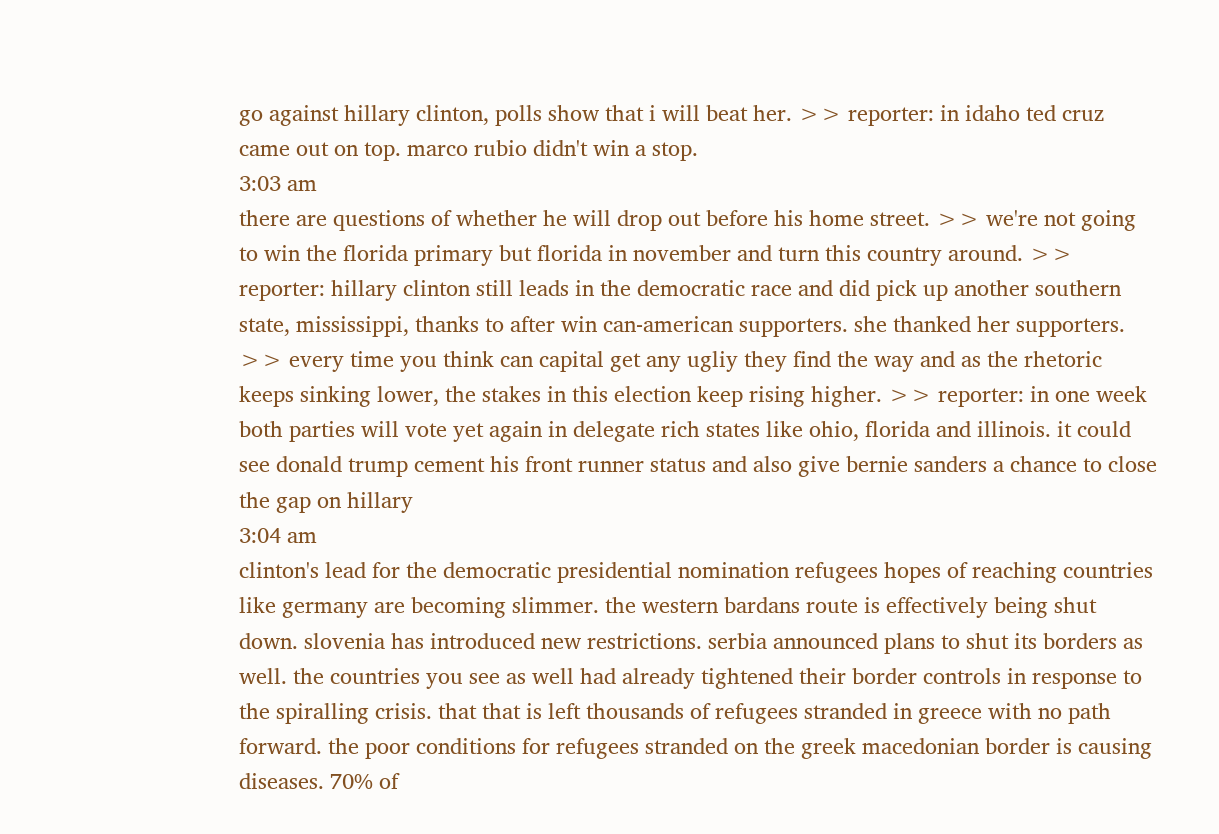go against hillary clinton, polls show that i will beat her. >> reporter: in idaho ted cruz came out on top. marco rubio didn't win a stop.
3:03 am
there are questions of whether he will drop out before his home street. >> we're not going to win the florida primary but florida in november and turn this country around. >> reporter: hillary clinton still leads in the democratic race and did pick up another southern state, mississippi, thanks to after win can-american supporters. she thanked her supporters. >> every time you think can capital get any ugliy they find the way and as the rhetoric keeps sinking lower, the stakes in this election keep rising higher. >> reporter: in one week both parties will vote yet again in delegate rich states like ohio, florida and illinois. it could see donald trump cement his front runner status and also give bernie sanders a chance to close the gap on hillary
3:04 am
clinton's lead for the democratic presidential nomination refugees hopes of reaching countries like germany are becoming slimmer. the western bardans route is effectively being shut down. slovenia has introduced new restrictions. serbia announced plans to shut its borders as well. the countries you see as well had already tightened their border controls in response to the spiralling crisis. that that is left thousands of refugees stranded in greece with no path forward. the poor conditions for refugees stranded on the greek macedonian border is causing diseases. 70% of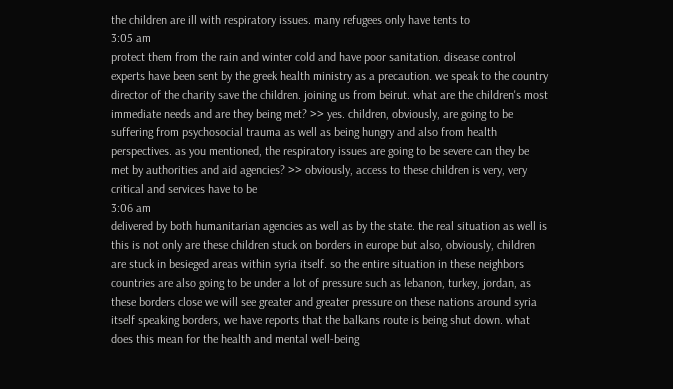the children are ill with respiratory issues. many refugees only have tents to
3:05 am
protect them from the rain and winter cold and have poor sanitation. disease control experts have been sent by the greek health ministry as a precaution. we speak to the country director of the charity save the children. joining us from beirut. what are the children's most immediate needs and are they being met? >> yes. children, obviously, are going to be suffering from psychosocial trauma as well as being hungry and also from health perspectives. as you mentioned, the respiratory issues are going to be severe can they be met by authorities and aid agencies? >> obviously, access to these children is very, very critical and services have to be
3:06 am
delivered by both humanitarian agencies as well as by the state. the real situation as well is this is not only are these children stuck on borders in europe but also, obviously, children are stuck in besieged areas within syria itself. so the entire situation in these neighbors countries are also going to be under a lot of pressure such as lebanon, turkey, jordan, as these borders close we will see greater and greater pressure on these nations around syria itself speaking borders, we have reports that the balkans route is being shut down. what does this mean for the health and mental well-being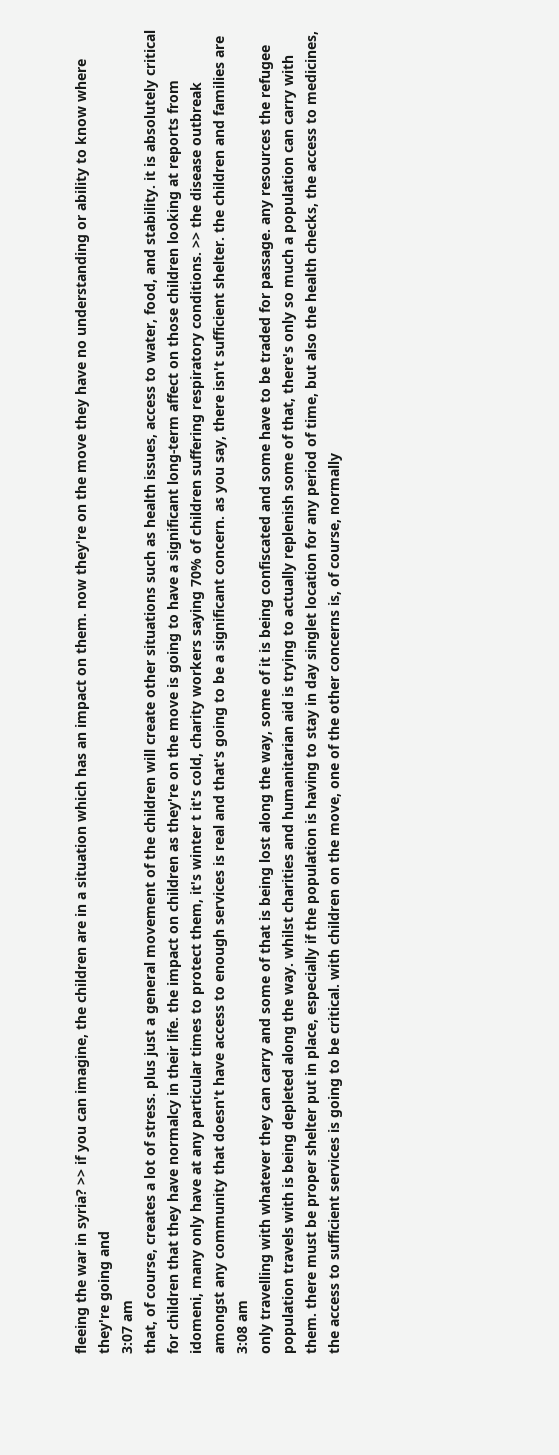fleeing the war in syria? >> if you can imagine, the children are in a situation which has an impact on them. now they're on the move they have no understanding or ability to know where they're going and
3:07 am
that, of course, creates a lot of stress. plus just a general movement of the children will create other situations such as health issues, access to water, food, and stability. it is absolutely critical for children that they have normalcy in their life. the impact on children as they're on the move is going to have a significant long-term affect on those children looking at reports from idomeni, many only have at any particular times to protect them, it's winter t it's cold, charity workers saying 70% of children suffering respiratory conditions. >> the disease outbreak amongst any community that doesn't have access to enough services is real and that's going to be a significant concern. as you say, there isn't sufficient shelter. the children and families are
3:08 am
only travelling with whatever they can carry and some of that is being lost along the way, some of it is being confiscated and some have to be traded for passage. any resources the refugee population travels with is being depleted along the way. whilst charities and humanitarian aid is trying to actually replenish some of that, there's only so much a population can carry with them. there must be proper shelter put in place, especially if the population is having to stay in day singlet location for any period of time, but also the health checks, the access to medicines, the access to sufficient services is going to be critical. with children on the move, one of the other concerns is, of course, normally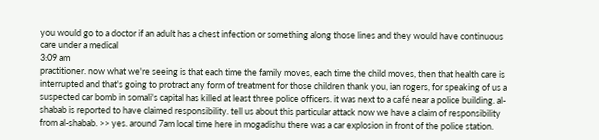you would go to a doctor if an adult has a chest infection or something along those lines and they would have continuous care under a medical
3:09 am
practitioner. now what we're seeing is that each time the family moves, each time the child moves, then that health care is interrupted and that's going to protract any form of treatment for those children thank you, ian rogers, for speaking of us a suspected car bomb in somali's capital has killed at least three police officers. it was next to a café near a police building. al-shabab is reported to have claimed responsibility. tell us about this particular attack now we have a claim of responsibility from al-shabab. >> yes. around 7am local time here in mogadishu there was a car explosion in front of the police station.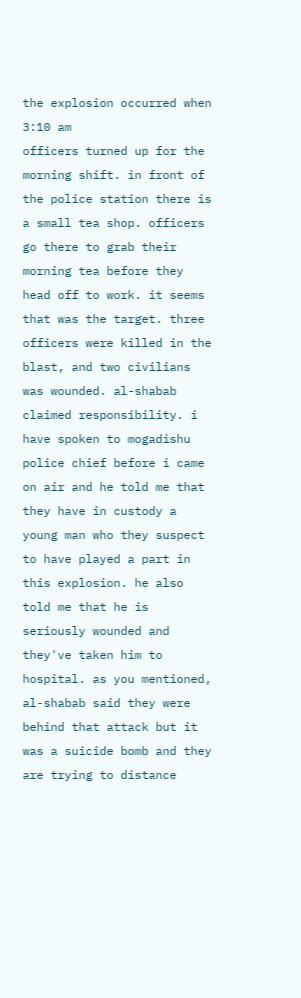the explosion occurred when
3:10 am
officers turned up for the morning shift. in front of the police station there is a small tea shop. officers go there to grab their morning tea before they head off to work. it seems that was the target. three officers were killed in the blast, and two civilians was wounded. al-shabab claimed responsibility. i have spoken to mogadishu police chief before i came on air and he told me that they have in custody a young man who they suspect to have played a part in this explosion. he also told me that he is seriously wounded and they've taken him to hospital. as you mentioned, al-shabab said they were behind that attack but it was a suicide bomb and they are trying to distance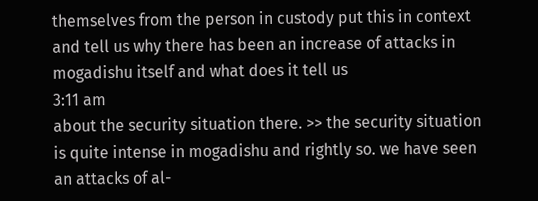themselves from the person in custody put this in context and tell us why there has been an increase of attacks in mogadishu itself and what does it tell us
3:11 am
about the security situation there. >> the security situation is quite intense in mogadishu and rightly so. we have seen an attacks of al-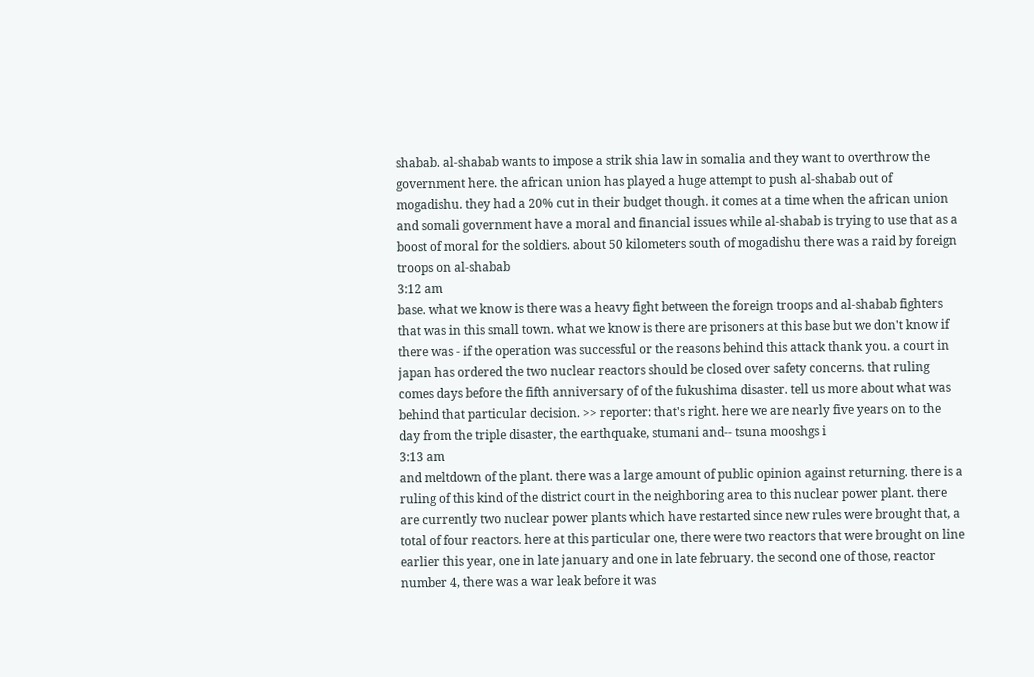shabab. al-shabab wants to impose a strik shia law in somalia and they want to overthrow the government here. the african union has played a huge attempt to push al-shabab out of mogadishu. they had a 20% cut in their budget though. it comes at a time when the african union and somali government have a moral and financial issues while al-shabab is trying to use that as a boost of moral for the soldiers. about 50 kilometers south of mogadishu there was a raid by foreign troops on al-shabab
3:12 am
base. what we know is there was a heavy fight between the foreign troops and al-shabab fighters that was in this small town. what we know is there are prisoners at this base but we don't know if there was - if the operation was successful or the reasons behind this attack thank you. a court in japan has ordered the two nuclear reactors should be closed over safety concerns. that ruling comes days before the fifth anniversary of of the fukushima disaster. tell us more about what was behind that particular decision. >> reporter: that's right. here we are nearly five years on to the day from the triple disaster, the earthquake, stumani and-- tsuna mooshgs i
3:13 am
and meltdown of the plant. there was a large amount of public opinion against returning. there is a ruling of this kind of the district court in the neighboring area to this nuclear power plant. there are currently two nuclear power plants which have restarted since new rules were brought that, a total of four reactors. here at this particular one, there were two reactors that were brought on line earlier this year, one in late january and one in late february. the second one of those, reactor number 4, there was a war leak before it was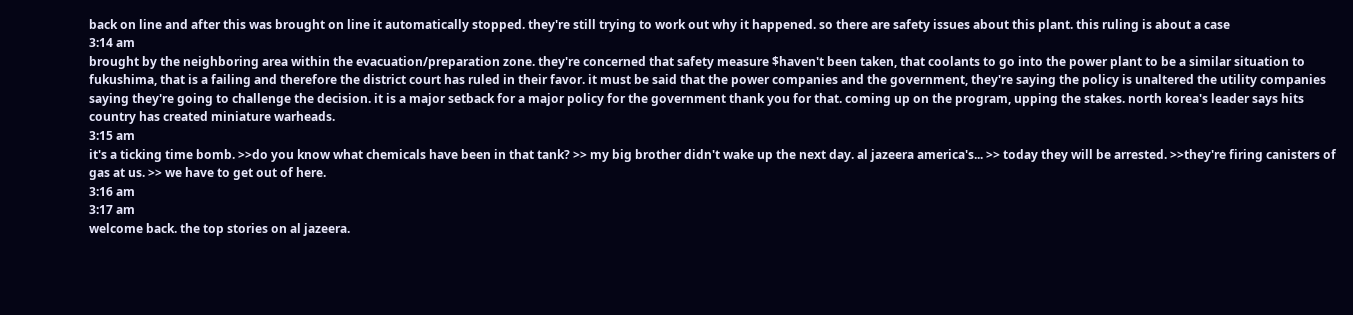back on line and after this was brought on line it automatically stopped. they're still trying to work out why it happened. so there are safety issues about this plant. this ruling is about a case
3:14 am
brought by the neighboring area within the evacuation/preparation zone. they're concerned that safety measure $haven't been taken, that coolants to go into the power plant to be a similar situation to fukushima, that is a failing and therefore the district court has ruled in their favor. it must be said that the power companies and the government, they're saying the policy is unaltered the utility companies saying they're going to challenge the decision. it is a major setback for a major policy for the government thank you for that. coming up on the program, upping the stakes. north korea's leader says hits country has created miniature warheads.
3:15 am
it's a ticking time bomb. >>do you know what chemicals have been in that tank? >> my big brother didn't wake up the next day. al jazeera america's... >> today they will be arrested. >>they're firing canisters of gas at us. >> we have to get out of here.
3:16 am
3:17 am
welcome back. the top stories on al jazeera.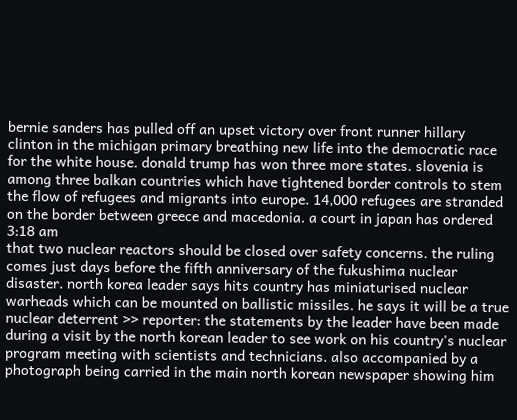bernie sanders has pulled off an upset victory over front runner hillary clinton in the michigan primary breathing new life into the democratic race for the white house. donald trump has won three more states. slovenia is among three balkan countries which have tightened border controls to stem the flow of refugees and migrants into europe. 14,000 refugees are stranded on the border between greece and macedonia. a court in japan has ordered
3:18 am
that two nuclear reactors should be closed over safety concerns. the ruling comes just days before the fifth anniversary of the fukushima nuclear disaster. north korea leader says hits country has miniaturised nuclear warheads which can be mounted on ballistic missiles. he says it will be a true nuclear deterrent >> reporter: the statements by the leader have been made during a visit by the north korean leader to see work on his country's nuclear program meeting with scientists and technicians. also accompanied by a photograph being carried in the main north korean newspaper showing him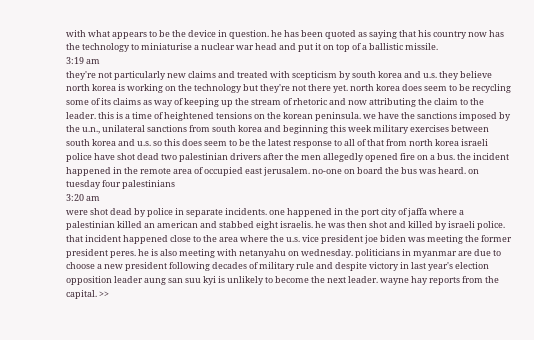with what appears to be the device in question. he has been quoted as saying that his country now has the technology to miniaturise a nuclear war head and put it on top of a ballistic missile.
3:19 am
they're not particularly new claims and treated with scepticism by south korea and u.s. they believe north korea is working on the technology but they're not there yet. north korea does seem to be recycling some of its claims as way of keeping up the stream of rhetoric and now attributing the claim to the leader. this is a time of heightened tensions on the korean peninsula. we have the sanctions imposed by the u.n., unilateral sanctions from south korea and beginning this week military exercises between south korea and u.s. so this does seem to be the latest response to all of that from north korea israeli police have shot dead two palestinian drivers after the men allegedly opened fire on a bus. the incident happened in the remote area of occupied east jerusalem. no-one on board the bus was heard. on tuesday four palestinians
3:20 am
were shot dead by police in separate incidents. one happened in the port city of jaffa where a palestinian killed an american and stabbed eight israelis. he was then shot and killed by israeli police. that incident happened close to the area where the u.s. vice president joe biden was meeting the former president peres. he is also meeting with netanyahu on wednesday. politicians in myanmar are due to choose a new president following decades of military rule and despite victory in last year's election opposition leader aung san suu kyi is unlikely to become the next leader. wayne hay reports from the capital. >>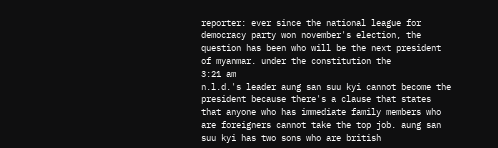reporter: ever since the national league for democracy party won november's election, the question has been who will be the next president of myanmar. under the constitution the
3:21 am
n.l.d.'s leader aung san suu kyi cannot become the president because there's a clause that states that anyone who has immediate family members who are foreigners cannot take the top job. aung san suu kyi has two sons who are british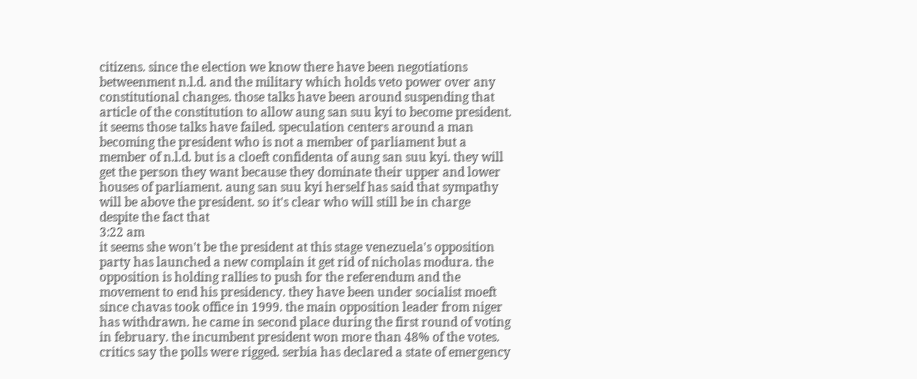citizens. since the election we know there have been negotiations betweenment n.l.d. and the military which holds veto power over any constitutional changes. those talks have been around suspending that article of the constitution to allow aung san suu kyi to become president. it seems those talks have failed. speculation centers around a man becoming the president who is not a member of parliament but a member of n.l.d. but is a cloeft confidenta of aung san suu kyi. they will get the person they want because they dominate their upper and lower houses of parliament. aung san suu kyi herself has said that sympathy will be above the president. so it's clear who will still be in charge despite the fact that
3:22 am
it seems she won't be the president at this stage venezuela's opposition party has launched a new complain it get rid of nicholas modura. the opposition is holding rallies to push for the referendum and the movement to end his presidency. they have been under socialist moeft since chavas took office in 1999. the main opposition leader from niger has withdrawn. he came in second place during the first round of voting in february. the incumbent president won more than 48% of the votes. critics say the polls were rigged. serbia has declared a state of emergency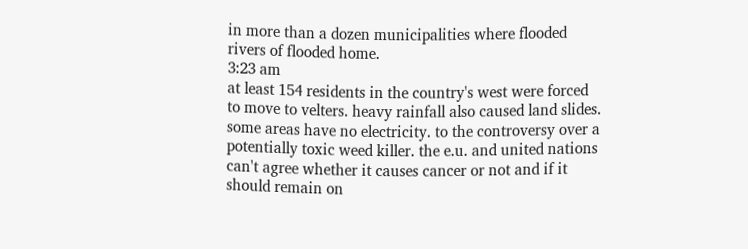in more than a dozen municipalities where flooded rivers of flooded home.
3:23 am
at least 154 residents in the country's west were forced to move to velters. heavy rainfall also caused land slides. some areas have no electricity. to the controversy over a potentially toxic weed killer. the e.u. and united nations can't agree whether it causes cancer or not and if it should remain on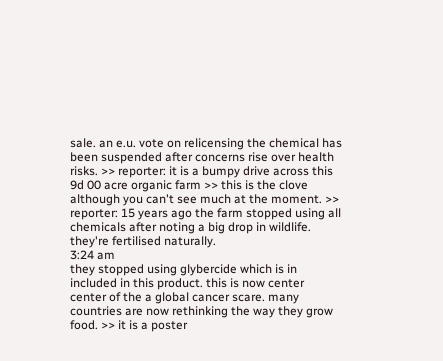sale. an e.u. vote on relicensing the chemical has been suspended after concerns rise over health risks. >> reporter: it is a bumpy drive across this 9d 00 acre organic farm >> this is the clove although you can't see much at the moment. >> reporter: 15 years ago the farm stopped using all chemicals after noting a big drop in wildlife. they're fertilised naturally.
3:24 am
they stopped using glybercide which is in included in this product. this is now center center of the a global cancer scare. many countries are now rethinking the way they grow food. >> it is a poster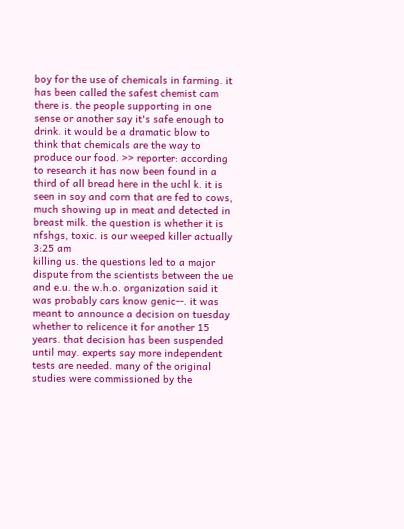boy for the use of chemicals in farming. it has been called the safest chemist cam there is. the people supporting in one sense or another say it's safe enough to drink. it would be a dramatic blow to think that chemicals are the way to produce our food. >> reporter: according to research it has now been found in a third of all bread here in the uchl k. it is seen in soy and corn that are fed to cows, much showing up in meat and detected in breast milk. the question is whether it is nfshgs, toxic. is our weeped killer actually
3:25 am
killing us. the questions led to a major dispute from the scientists between the ue and e.u. the w.h.o. organization said it was probably cars know genic--. it was meant to announce a decision on tuesday whether to relicence it for another 15 years. that decision has been suspended until may. experts say more independent tests are needed. many of the original studies were commissioned by the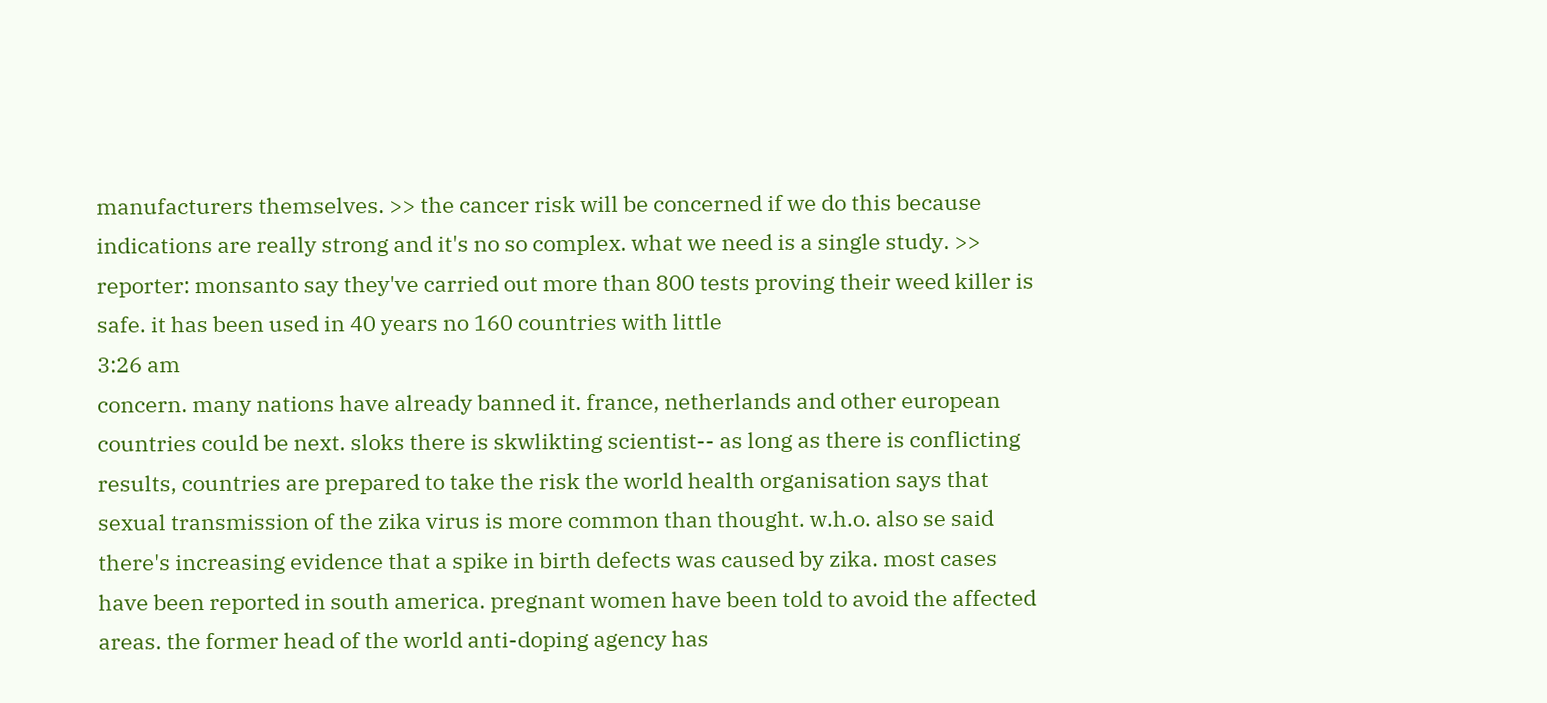manufacturers themselves. >> the cancer risk will be concerned if we do this because indications are really strong and it's no so complex. what we need is a single study. >> reporter: monsanto say they've carried out more than 800 tests proving their weed killer is safe. it has been used in 40 years no 160 countries with little
3:26 am
concern. many nations have already banned it. france, netherlands and other european countries could be next. sloks there is skwlikting scientist-- as long as there is conflicting results, countries are prepared to take the risk the world health organisation says that sexual transmission of the zika virus is more common than thought. w.h.o. also se said there's increasing evidence that a spike in birth defects was caused by zika. most cases have been reported in south america. pregnant women have been told to avoid the affected areas. the former head of the world anti-doping agency has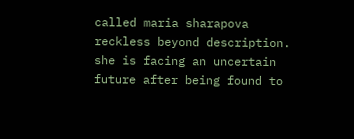called maria sharapova reckless beyond description. she is facing an uncertain future after being found to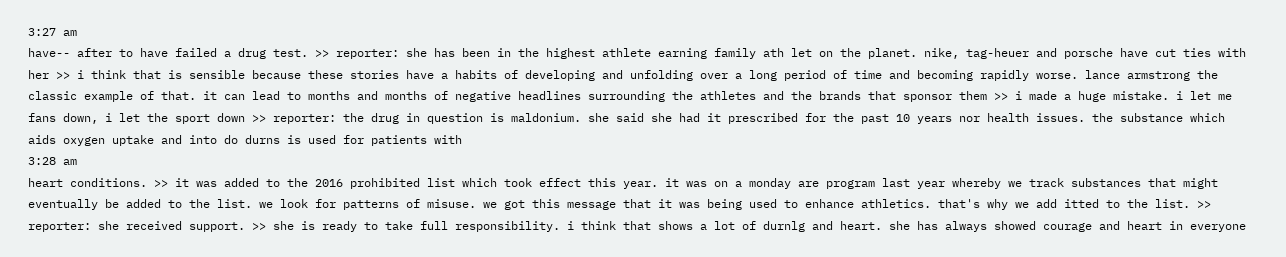3:27 am
have-- after to have failed a drug test. >> reporter: she has been in the highest athlete earning family ath let on the planet. nike, tag-heuer and porsche have cut ties with her >> i think that is sensible because these stories have a habits of developing and unfolding over a long period of time and becoming rapidly worse. lance armstrong the classic example of that. it can lead to months and months of negative headlines surrounding the athletes and the brands that sponsor them >> i made a huge mistake. i let me fans down, i let the sport down >> reporter: the drug in question is maldonium. she said she had it prescribed for the past 10 years nor health issues. the substance which aids oxygen uptake and into do durns is used for patients with
3:28 am
heart conditions. >> it was added to the 2016 prohibited list which took effect this year. it was on a monday are program last year whereby we track substances that might eventually be added to the list. we look for patterns of misuse. we got this message that it was being used to enhance athletics. that's why we add itted to the list. >> reporter: she received support. >> she is ready to take full responsibility. i think that shows a lot of durnlg and heart. she has always showed courage and heart in everyone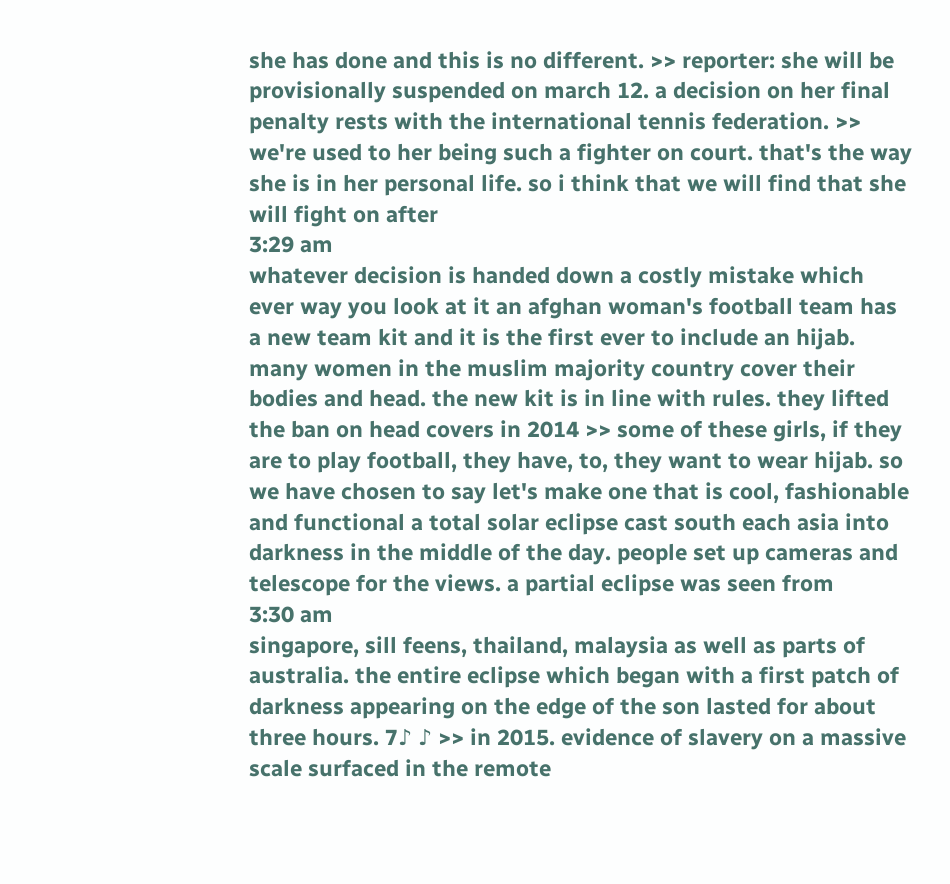she has done and this is no different. >> reporter: she will be provisionally suspended on march 12. a decision on her final penalty rests with the international tennis federation. >> we're used to her being such a fighter on court. that's the way she is in her personal life. so i think that we will find that she will fight on after
3:29 am
whatever decision is handed down a costly mistake which ever way you look at it an afghan woman's football team has a new team kit and it is the first ever to include an hijab. many women in the muslim majority country cover their bodies and head. the new kit is in line with rules. they lifted the ban on head covers in 2014 >> some of these girls, if they are to play football, they have, to, they want to wear hijab. so we have chosen to say let's make one that is cool, fashionable and functional a total solar eclipse cast south each asia into darkness in the middle of the day. people set up cameras and telescope for the views. a partial eclipse was seen from
3:30 am
singapore, sill feens, thailand, malaysia as well as parts of australia. the entire eclipse which began with a first patch of darkness appearing on the edge of the son lasted for about three hours. 7♪ ♪ >> in 2015. evidence of slavery on a massive scale surfaced in the remote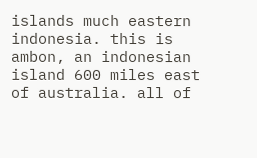islands much eastern indonesia. this is ambon, an indonesian island 600 miles east of australia. all of